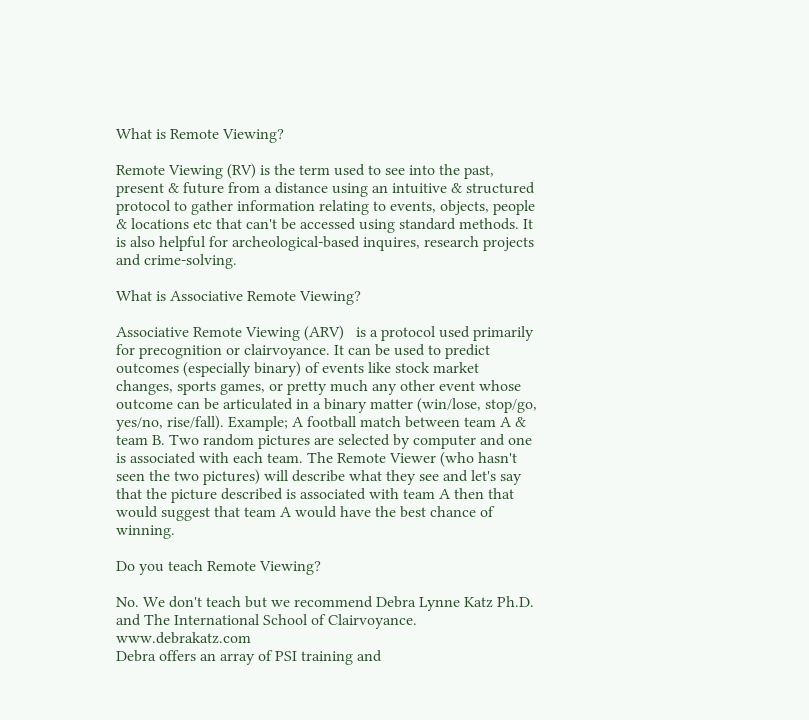What is Remote Viewing?

Remote Viewing (RV) is the term used to see into the past, present & future from a distance using an intuitive & structured protocol to gather information relating to events, objects, people & locations etc that can't be accessed using standard methods. It is also helpful for archeological-based inquires, research projects and crime-solving.

What is Associative Remote Viewing?

Associative Remote Viewing (ARV)   is a protocol used primarily for precognition or clairvoyance. It can be used to predict outcomes (especially binary) of events like stock market changes, sports games, or pretty much any other event whose outcome can be articulated in a binary matter (win/lose, stop/go, yes/no, rise/fall). Example; A football match between team A & team B. Two random pictures are selected by computer and one is associated with each team. The Remote Viewer (who hasn't seen the two pictures) will describe what they see and let's say that the picture described is associated with team A then that would suggest that team A would have the best chance of winning.

Do you teach Remote Viewing?

No. We don't teach but we recommend Debra Lynne Katz Ph.D. and The International School of Clairvoyance.  www.debrakatz.com
Debra offers an array of PSI training and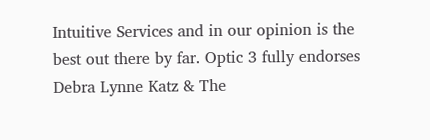Intuitive Services and in our opinion is the best out there by far. Optic 3 fully endorses Debra Lynne Katz & The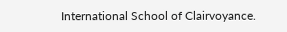International School of Clairvoyance.